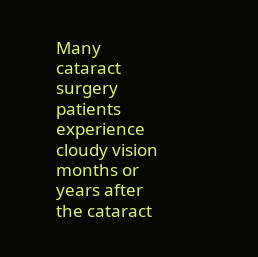Many cataract surgery patients experience cloudy vision months or years after the cataract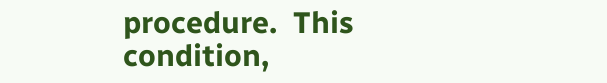procedure.  This condition,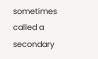sometimes called a secondary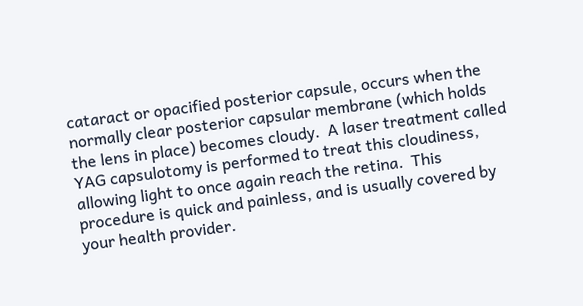cataract or opacified posterior capsule, occurs when the normally clear posterior capsular membrane (which holds the lens in place) becomes cloudy.  A laser treatment called YAG capsulotomy is performed to treat this cloudiness, allowing light to once again reach the retina.  This procedure is quick and painless, and is usually covered by your health provider.